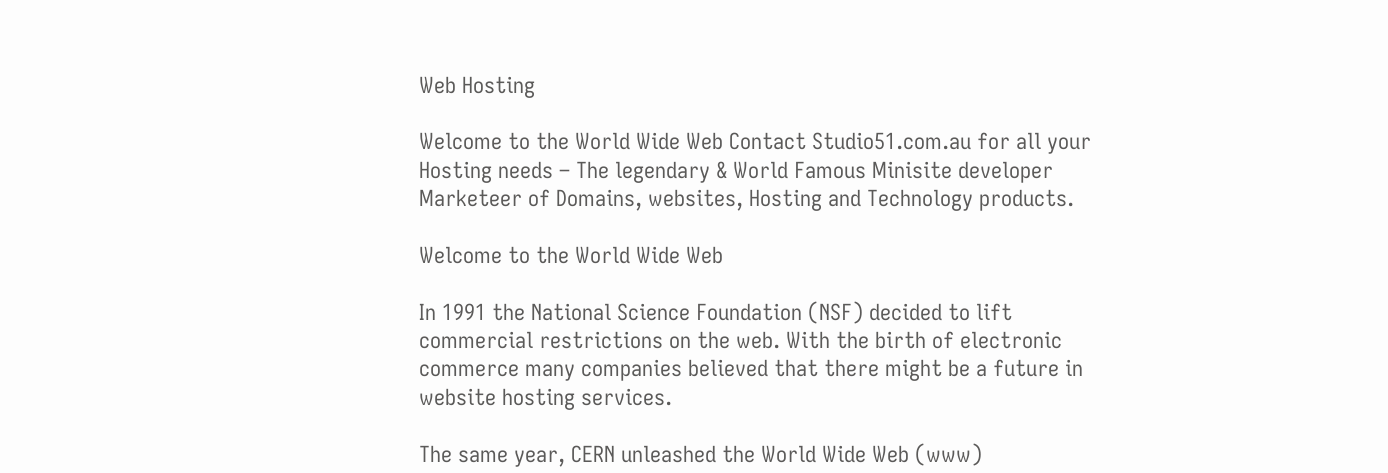Web Hosting

Welcome to the World Wide Web Contact Studio51.com.au for all your Hosting needs – The legendary & World Famous Minisite developer Marketeer of Domains, websites, Hosting and Technology products.

Welcome to the World Wide Web

In 1991 the National Science Foundation (NSF) decided to lift commercial restrictions on the web. With the birth of electronic commerce many companies believed that there might be a future in website hosting services.

The same year, CERN unleashed the World Wide Web (www)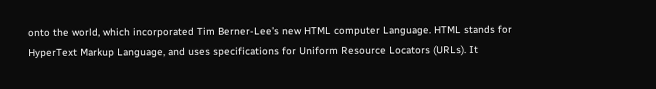onto the world, which incorporated Tim Berner-Lee’s new HTML computer Language. HTML stands for HyperText Markup Language, and uses specifications for Uniform Resource Locators (URLs). It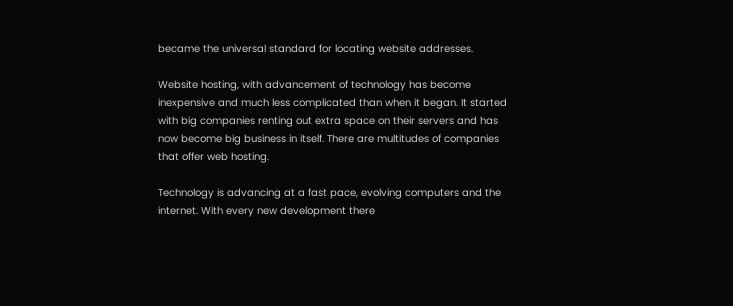became the universal standard for locating website addresses.

Website hosting, with advancement of technology has become inexpensive and much less complicated than when it began. It started with big companies renting out extra space on their servers and has now become big business in itself. There are multitudes of companies that offer web hosting.

Technology is advancing at a fast pace, evolving computers and the internet. With every new development there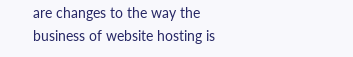are changes to the way the business of website hosting is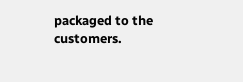packaged to the customers.